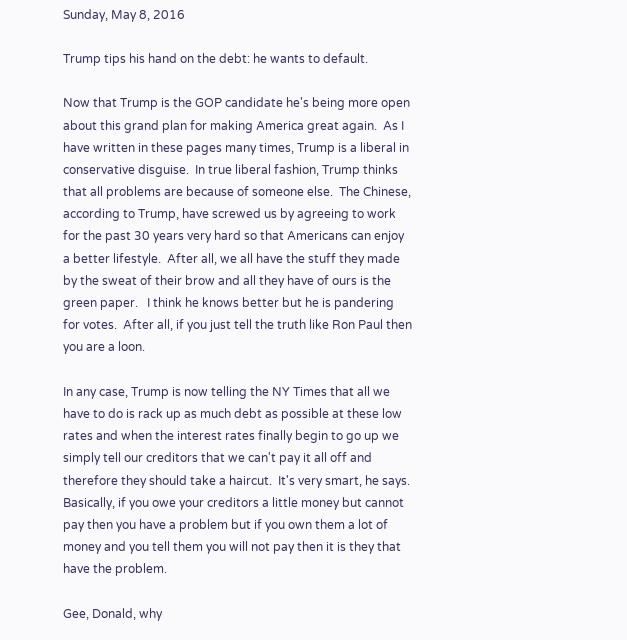Sunday, May 8, 2016

Trump tips his hand on the debt: he wants to default.

Now that Trump is the GOP candidate he's being more open about this grand plan for making America great again.  As I have written in these pages many times, Trump is a liberal in conservative disguise.  In true liberal fashion, Trump thinks that all problems are because of someone else.  The Chinese, according to Trump, have screwed us by agreeing to work for the past 30 years very hard so that Americans can enjoy a better lifestyle.  After all, we all have the stuff they made by the sweat of their brow and all they have of ours is the green paper.   I think he knows better but he is pandering for votes.  After all, if you just tell the truth like Ron Paul then you are a loon.

In any case, Trump is now telling the NY Times that all we have to do is rack up as much debt as possible at these low rates and when the interest rates finally begin to go up we simply tell our creditors that we can't pay it all off and therefore they should take a haircut.  It's very smart, he says.  Basically, if you owe your creditors a little money but cannot pay then you have a problem but if you own them a lot of money and you tell them you will not pay then it is they that have the problem.

Gee, Donald, why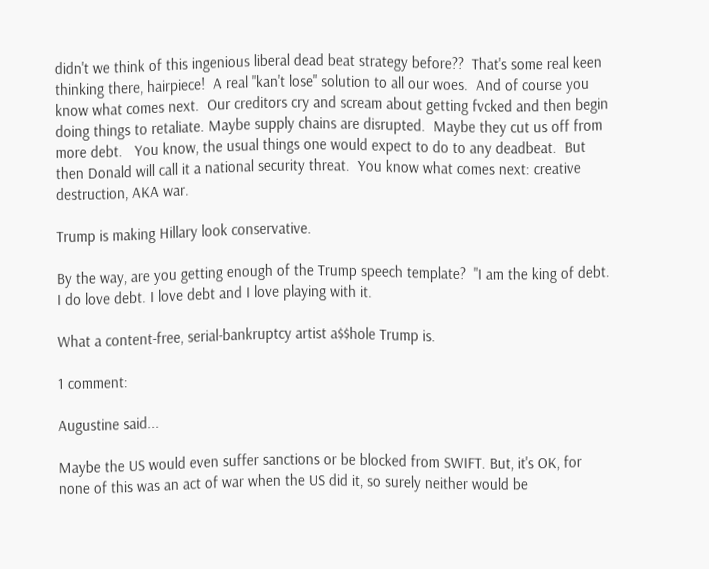didn't we think of this ingenious liberal dead beat strategy before??  That's some real keen thinking there, hairpiece!  A real "kan't lose" solution to all our woes.  And of course you know what comes next.  Our creditors cry and scream about getting fvcked and then begin doing things to retaliate. Maybe supply chains are disrupted.  Maybe they cut us off from more debt.   You know, the usual things one would expect to do to any deadbeat.  But then Donald will call it a national security threat.  You know what comes next: creative destruction, AKA war.

Trump is making Hillary look conservative.

By the way, are you getting enough of the Trump speech template?  "I am the king of debt. I do love debt. I love debt and I love playing with it.

What a content-free, serial-bankruptcy artist a$$hole Trump is.

1 comment:

Augustine said...

Maybe the US would even suffer sanctions or be blocked from SWIFT. But, it's OK, for none of this was an act of war when the US did it, so surely neither would be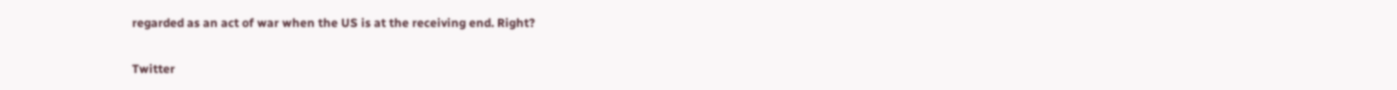regarded as an act of war when the US is at the receiving end. Right?

Twitter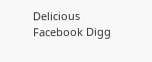Delicious Facebook Digg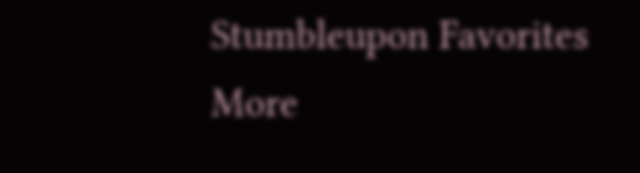Stumbleupon Favorites More